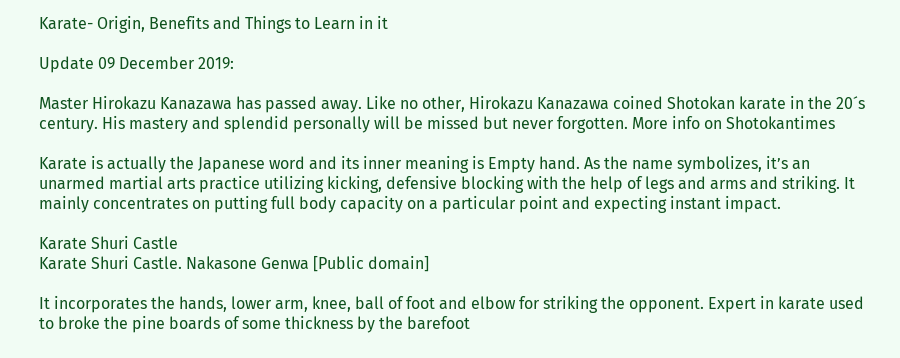Karate- Origin, Benefits and Things to Learn in it

Update 09 December 2019:

Master Hirokazu Kanazawa has passed away. Like no other, Hirokazu Kanazawa coined Shotokan karate in the 20´s century. His mastery and splendid personally will be missed but never forgotten. More info on Shotokantimes

Karate is actually the Japanese word and its inner meaning is Empty hand. As the name symbolizes, it’s an unarmed martial arts practice utilizing kicking, defensive blocking with the help of legs and arms and striking. It mainly concentrates on putting full body capacity on a particular point and expecting instant impact.

Karate Shuri Castle
Karate Shuri Castle. Nakasone Genwa [Public domain]

It incorporates the hands, lower arm, knee, ball of foot and elbow for striking the opponent. Expert in karate used to broke the pine boards of some thickness by the barefoot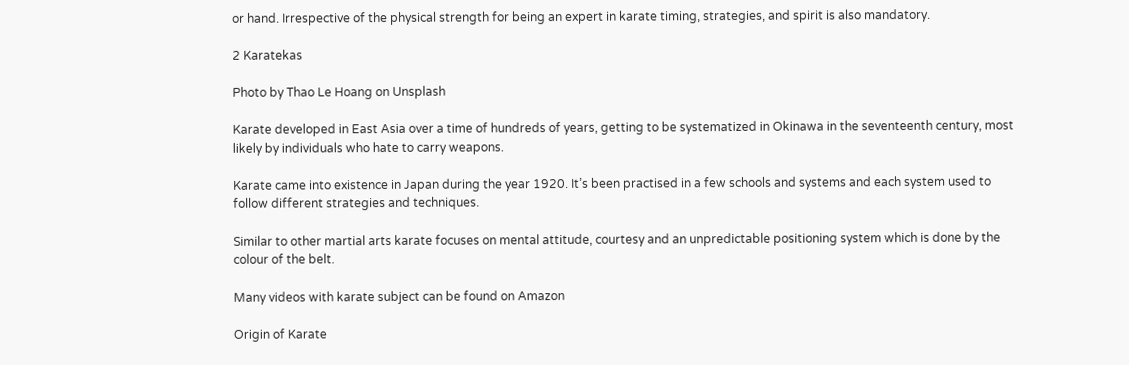or hand. Irrespective of the physical strength for being an expert in karate timing, strategies, and spirit is also mandatory.

2 Karatekas

Photo by Thao Le Hoang on Unsplash

Karate developed in East Asia over a time of hundreds of years, getting to be systematized in Okinawa in the seventeenth century, most likely by individuals who hate to carry weapons.

Karate came into existence in Japan during the year 1920. It’s been practised in a few schools and systems and each system used to follow different strategies and techniques.

Similar to other martial arts karate focuses on mental attitude, courtesy and an unpredictable positioning system which is done by the colour of the belt.

Many videos with karate subject can be found on Amazon

Origin of Karate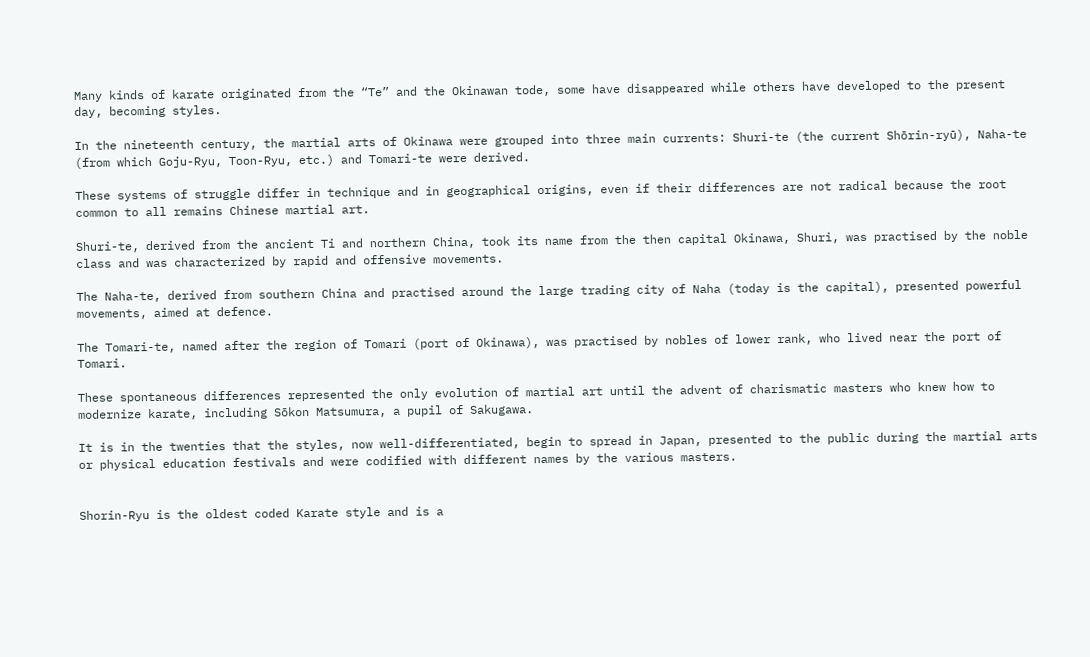Many kinds of karate originated from the “Te” and the Okinawan tode, some have disappeared while others have developed to the present day, becoming styles.

In the nineteenth century, the martial arts of Okinawa were grouped into three main currents: Shuri-te (the current Shōrin-ryū), Naha-te (from which Goju-Ryu, Toon-Ryu, etc.) and Tomari-te were derived.

These systems of struggle differ in technique and in geographical origins, even if their differences are not radical because the root common to all remains Chinese martial art.

Shuri-te, derived from the ancient Ti and northern China, took its name from the then capital Okinawa, Shuri, was practised by the noble class and was characterized by rapid and offensive movements.

The Naha-te, derived from southern China and practised around the large trading city of Naha (today is the capital), presented powerful movements, aimed at defence.

The Tomari-te, named after the region of Tomari (port of Okinawa), was practised by nobles of lower rank, who lived near the port of Tomari.

These spontaneous differences represented the only evolution of martial art until the advent of charismatic masters who knew how to modernize karate, including Sōkon Matsumura, a pupil of Sakugawa.

It is in the twenties that the styles, now well-differentiated, begin to spread in Japan, presented to the public during the martial arts or physical education festivals and were codified with different names by the various masters.


Shorin-Ryu is the oldest coded Karate style and is a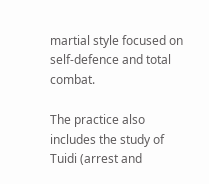martial style focused on self-defence and total combat.

The practice also includes the study of Tuidi (arrest and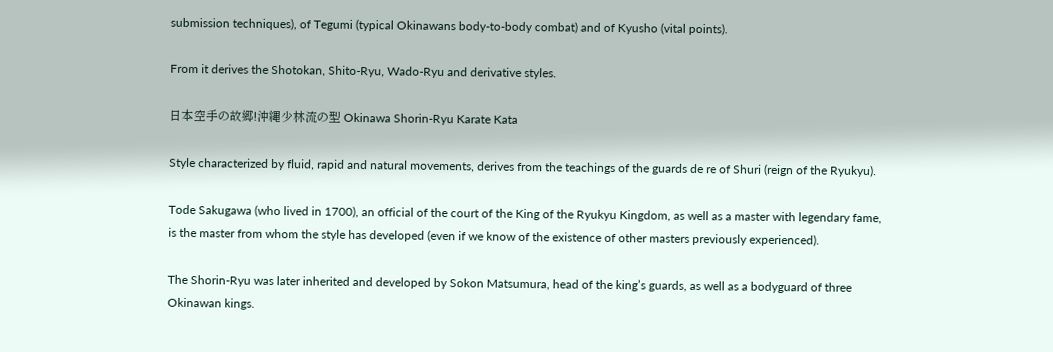submission techniques), of Tegumi (typical Okinawans body-to-body combat) and of Kyusho (vital points).

From it derives the Shotokan, Shito-Ryu, Wado-Ryu and derivative styles.

日本空手の故郷!沖縄少林流の型 Okinawa Shorin-Ryu Karate Kata

Style characterized by fluid, rapid and natural movements, derives from the teachings of the guards de re of Shuri (reign of the Ryukyu).

Tode Sakugawa (who lived in 1700), an official of the court of the King of the Ryukyu Kingdom, as well as a master with legendary fame, is the master from whom the style has developed (even if we know of the existence of other masters previously experienced).

The Shorin-Ryu was later inherited and developed by Sokon Matsumura, head of the king’s guards, as well as a bodyguard of three Okinawan kings.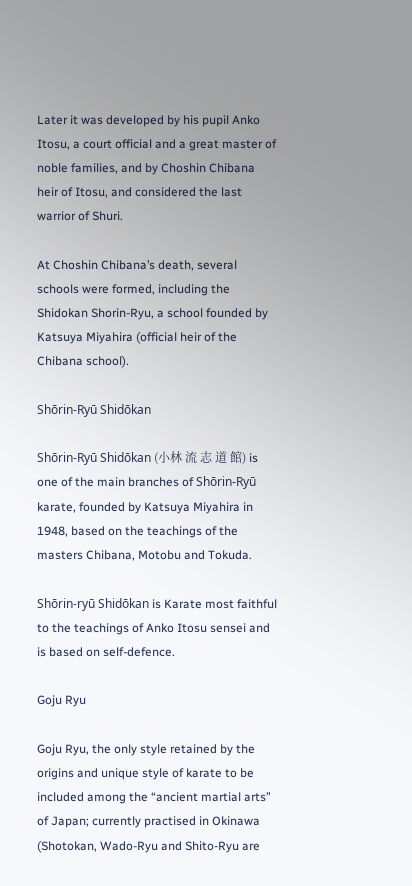Later it was developed by his pupil Anko Itosu, a court official and a great master of noble families, and by Choshin Chibana heir of Itosu, and considered the last warrior of Shuri.

At Choshin Chibana’s death, several schools were formed, including the Shidokan Shorin-Ryu, a school founded by Katsuya Miyahira (official heir of the Chibana school).

Shōrin-Ryū Shidōkan

Shōrin-Ryū Shidōkan (小林 流 志 道 館) is one of the main branches of Shōrin-Ryū karate, founded by Katsuya Miyahira in 1948, based on the teachings of the masters Chibana, Motobu and Tokuda.

Shōrin-ryū Shidōkan is Karate most faithful to the teachings of Anko Itosu sensei and is based on self-defence.

Goju Ryu

Goju Ryu, the only style retained by the origins and unique style of karate to be included among the “ancient martial arts” of Japan; currently practised in Okinawa (Shotokan, Wado-Ryu and Shito-Ryu are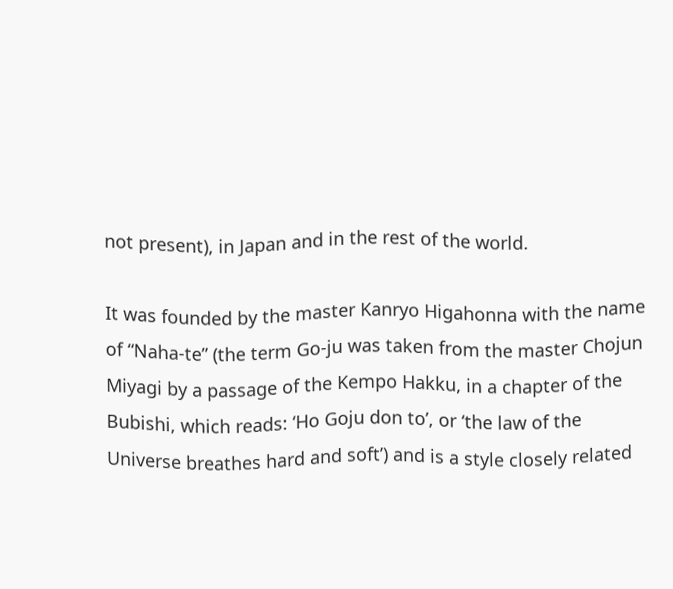not present), in Japan and in the rest of the world.

It was founded by the master Kanryo Higahonna with the name of “Naha-te” (the term Go-ju was taken from the master Chojun Miyagi by a passage of the Kempo Hakku, in a chapter of the Bubishi, which reads: ‘Ho Goju don to’, or ‘the law of the Universe breathes hard and soft’) and is a style closely related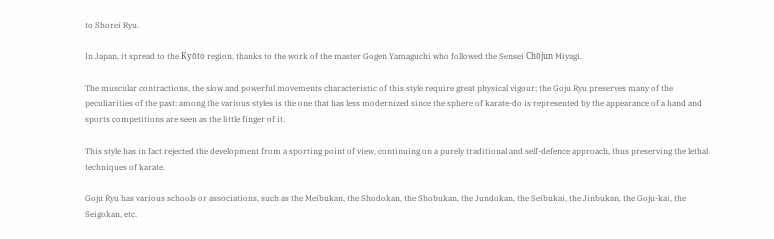to Shorei Ryu.

In Japan, it spread to the Kyōto region, thanks to the work of the master Gogen Yamaguchi who followed the Sensei Chōjun Miyagi.

The muscular contractions, the slow and powerful movements characteristic of this style require great physical vigour; the Goju Ryu preserves many of the peculiarities of the past: among the various styles is the one that has less modernized since the sphere of karate-do is represented by the appearance of a hand and sports competitions are seen as the little finger of it.

This style has in fact rejected the development from a sporting point of view, continuing on a purely traditional and self-defence approach, thus preserving the lethal techniques of karate.

Goju Ryu has various schools or associations, such as the Meibukan, the Shodokan, the Shobukan, the Jundokan, the Seibukai, the Jinbukan, the Goju-kai, the Seigokan, etc.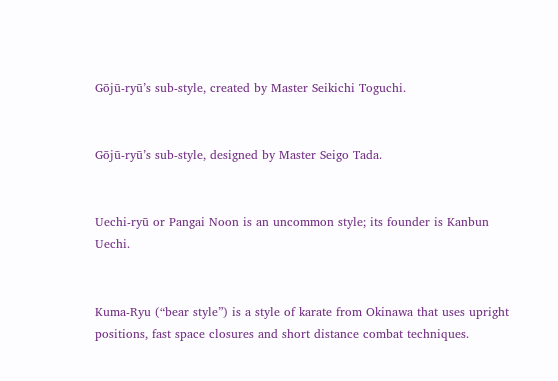Gōjū-ryū’s sub-style, created by Master Seikichi Toguchi.


Gōjū-ryū’s sub-style, designed by Master Seigo Tada.


Uechi-ryū or Pangai Noon is an uncommon style; its founder is Kanbun Uechi.


Kuma-Ryu (“bear style”) is a style of karate from Okinawa that uses upright positions, fast space closures and short distance combat techniques.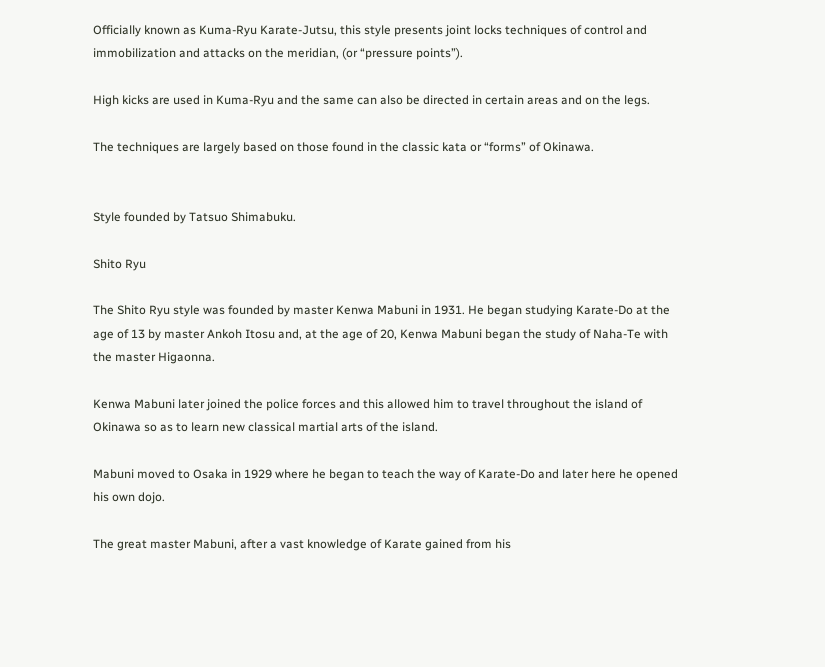Officially known as Kuma-Ryu Karate-Jutsu, this style presents joint locks techniques of control and immobilization and attacks on the meridian, (or “pressure points”).

High kicks are used in Kuma-Ryu and the same can also be directed in certain areas and on the legs.

The techniques are largely based on those found in the classic kata or “forms” of Okinawa.


Style founded by Tatsuo Shimabuku.

Shito Ryu

The Shito Ryu style was founded by master Kenwa Mabuni in 1931. He began studying Karate-Do at the age of 13 by master Ankoh Itosu and, at the age of 20, Kenwa Mabuni began the study of Naha-Te with the master Higaonna.

Kenwa Mabuni later joined the police forces and this allowed him to travel throughout the island of Okinawa so as to learn new classical martial arts of the island.

Mabuni moved to Osaka in 1929 where he began to teach the way of Karate-Do and later here he opened his own dojo.

The great master Mabuni, after a vast knowledge of Karate gained from his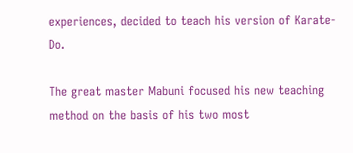experiences, decided to teach his version of Karate-Do.

The great master Mabuni focused his new teaching method on the basis of his two most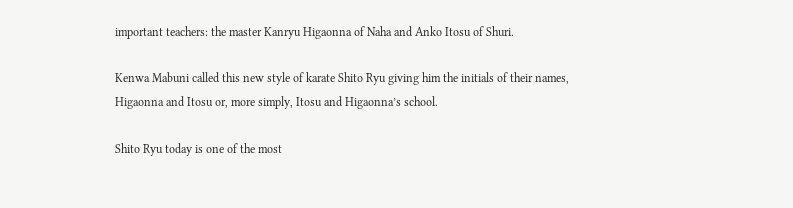important teachers: the master Kanryu Higaonna of Naha and Anko Itosu of Shuri.

Kenwa Mabuni called this new style of karate Shito Ryu giving him the initials of their names, Higaonna and Itosu or, more simply, Itosu and Higaonna’s school.

Shito Ryu today is one of the most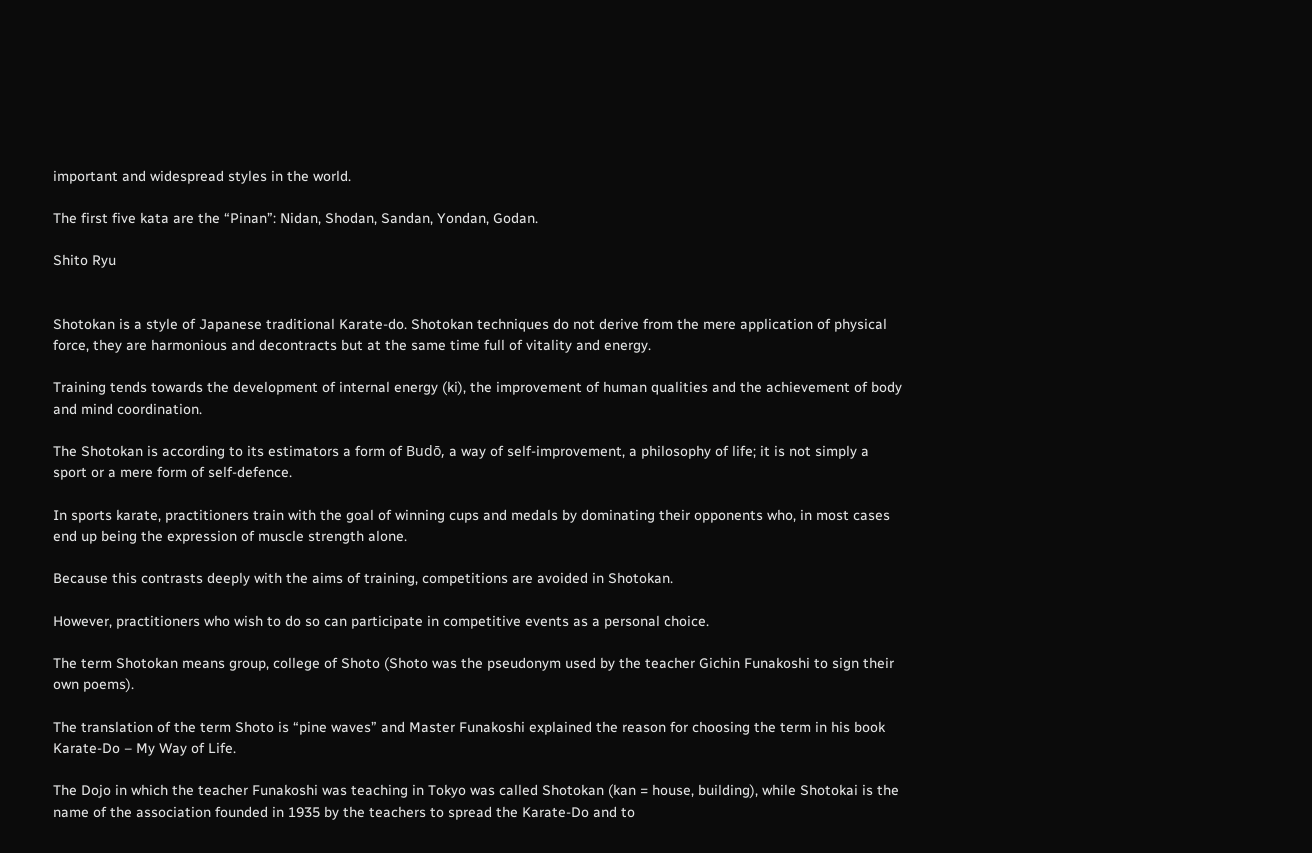important and widespread styles in the world.

The first five kata are the “Pinan”: Nidan, Shodan, Sandan, Yondan, Godan.

Shito Ryu


Shotokan is a style of Japanese traditional Karate-do. Shotokan techniques do not derive from the mere application of physical force, they are harmonious and decontracts but at the same time full of vitality and energy.

Training tends towards the development of internal energy (ki), the improvement of human qualities and the achievement of body and mind coordination.

The Shotokan is according to its estimators a form of Budō, a way of self-improvement, a philosophy of life; it is not simply a sport or a mere form of self-defence.

In sports karate, practitioners train with the goal of winning cups and medals by dominating their opponents who, in most cases end up being the expression of muscle strength alone.

Because this contrasts deeply with the aims of training, competitions are avoided in Shotokan.

However, practitioners who wish to do so can participate in competitive events as a personal choice.

The term Shotokan means group, college of Shoto (Shoto was the pseudonym used by the teacher Gichin Funakoshi to sign their own poems).

The translation of the term Shoto is “pine waves” and Master Funakoshi explained the reason for choosing the term in his book Karate-Do – My Way of Life.

The Dojo in which the teacher Funakoshi was teaching in Tokyo was called Shotokan (kan = house, building), while Shotokai is the name of the association founded in 1935 by the teachers to spread the Karate-Do and to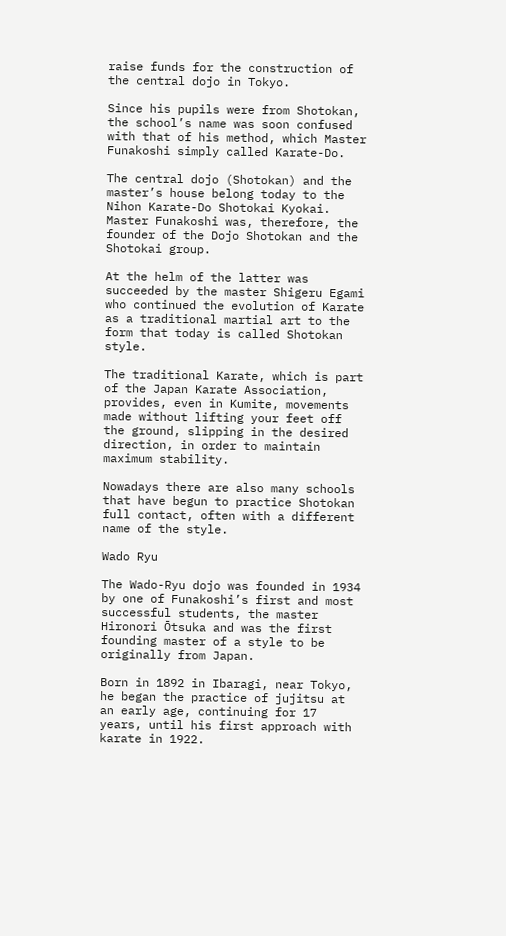raise funds for the construction of the central dojo in Tokyo.

Since his pupils were from Shotokan, the school’s name was soon confused with that of his method, which Master Funakoshi simply called Karate-Do.

The central dojo (Shotokan) and the master’s house belong today to the Nihon Karate-Do Shotokai Kyokai. Master Funakoshi was, therefore, the founder of the Dojo Shotokan and the Shotokai group.

At the helm of the latter was succeeded by the master Shigeru Egami who continued the evolution of Karate as a traditional martial art to the form that today is called Shotokan style.

The traditional Karate, which is part of the Japan Karate Association, provides, even in Kumite, movements made without lifting your feet off the ground, slipping in the desired direction, in order to maintain maximum stability.

Nowadays there are also many schools that have begun to practice Shotokan full contact, often with a different name of the style.

Wado Ryu

The Wado-Ryu dojo was founded in 1934 by one of Funakoshi’s first and most successful students, the master Hironori Ōtsuka and was the first founding master of a style to be originally from Japan.

Born in 1892 in Ibaragi, near Tokyo, he began the practice of jujitsu at an early age, continuing for 17 years, until his first approach with karate in 1922.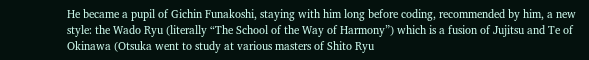He became a pupil of Gichin Funakoshi, staying with him long before coding, recommended by him, a new style: the Wado Ryu (literally “The School of the Way of Harmony”) which is a fusion of Jujitsu and Te of Okinawa (Otsuka went to study at various masters of Shito Ryu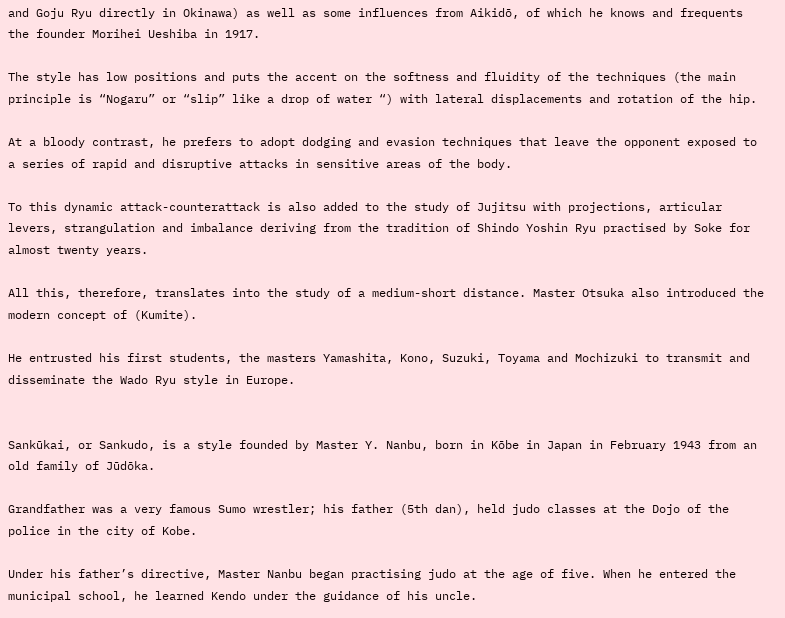and Goju Ryu directly in Okinawa) as well as some influences from Aikidō, of which he knows and frequents the founder Morihei Ueshiba in 1917.

The style has low positions and puts the accent on the softness and fluidity of the techniques (the main principle is “Nogaru” or “slip” like a drop of water “) with lateral displacements and rotation of the hip.

At a bloody contrast, he prefers to adopt dodging and evasion techniques that leave the opponent exposed to a series of rapid and disruptive attacks in sensitive areas of the body.

To this dynamic attack-counterattack is also added to the study of Jujitsu with projections, articular levers, strangulation and imbalance deriving from the tradition of Shindo Yoshin Ryu practised by Soke for almost twenty years.

All this, therefore, translates into the study of a medium-short distance. Master Otsuka also introduced the modern concept of (Kumite).

He entrusted his first students, the masters Yamashita, Kono, Suzuki, Toyama and Mochizuki to transmit and disseminate the Wado Ryu style in Europe.


Sankūkai, or Sankudo, is a style founded by Master Y. Nanbu, born in Kōbe in Japan in February 1943 from an old family of Jūdōka.

Grandfather was a very famous Sumo wrestler; his father (5th dan), held judo classes at the Dojo of the police in the city of Kobe.

Under his father’s directive, Master Nanbu began practising judo at the age of five. When he entered the municipal school, he learned Kendo under the guidance of his uncle.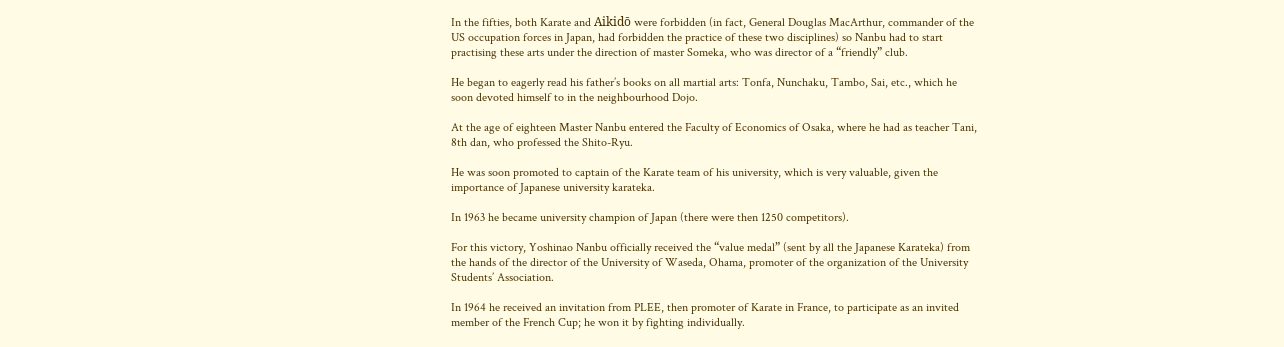In the fifties, both Karate and Aikidō were forbidden (in fact, General Douglas MacArthur, commander of the US occupation forces in Japan, had forbidden the practice of these two disciplines) so Nanbu had to start practising these arts under the direction of master Someka, who was director of a “friendly” club.

He began to eagerly read his father’s books on all martial arts: Tonfa, Nunchaku, Tambo, Sai, etc., which he soon devoted himself to in the neighbourhood Dojo.

At the age of eighteen Master Nanbu entered the Faculty of Economics of Osaka, where he had as teacher Tani, 8th dan, who professed the Shito-Ryu.

He was soon promoted to captain of the Karate team of his university, which is very valuable, given the importance of Japanese university karateka.

In 1963 he became university champion of Japan (there were then 1250 competitors).

For this victory, Yoshinao Nanbu officially received the “value medal” (sent by all the Japanese Karateka) from the hands of the director of the University of Waseda, Ohama, promoter of the organization of the University Students’ Association.

In 1964 he received an invitation from PLEE, then promoter of Karate in France, to participate as an invited member of the French Cup; he won it by fighting individually.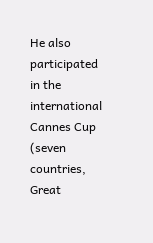He also participated in the international Cannes Cup (seven countries, Great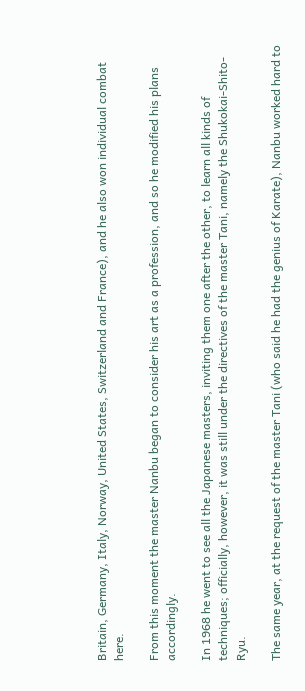Britain, Germany, Italy, Norway, United States, Switzerland and France), and he also won individual combat here.

From this moment the master Nanbu began to consider his art as a profession, and so he modified his plans accordingly.

In 1968 he went to see all the Japanese masters, inviting them one after the other, to learn all kinds of techniques; officially, however, it was still under the directives of the master Tani, namely the Shukokai-Shito-Ryu.

The same year, at the request of the master Tani (who said he had the genius of Karate), Nanbu worked hard to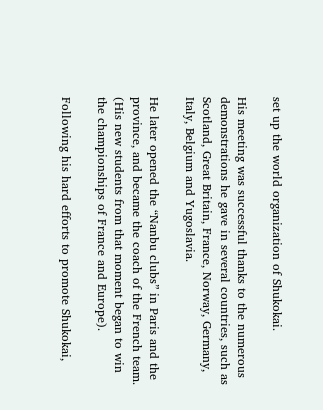set up the world organization of Shukokai.

His meeting was successful thanks to the numerous demonstrations he gave in several countries, such as Scotland, Great Britain, France, Norway, Germany, Italy, Belgium and Yugoslavia.

He later opened the “Nanbu clubs” in Paris and the province, and became the coach of the French team. (His new students from that moment began to win the championships of France and Europe).

Following his hard efforts to promote Shukokai,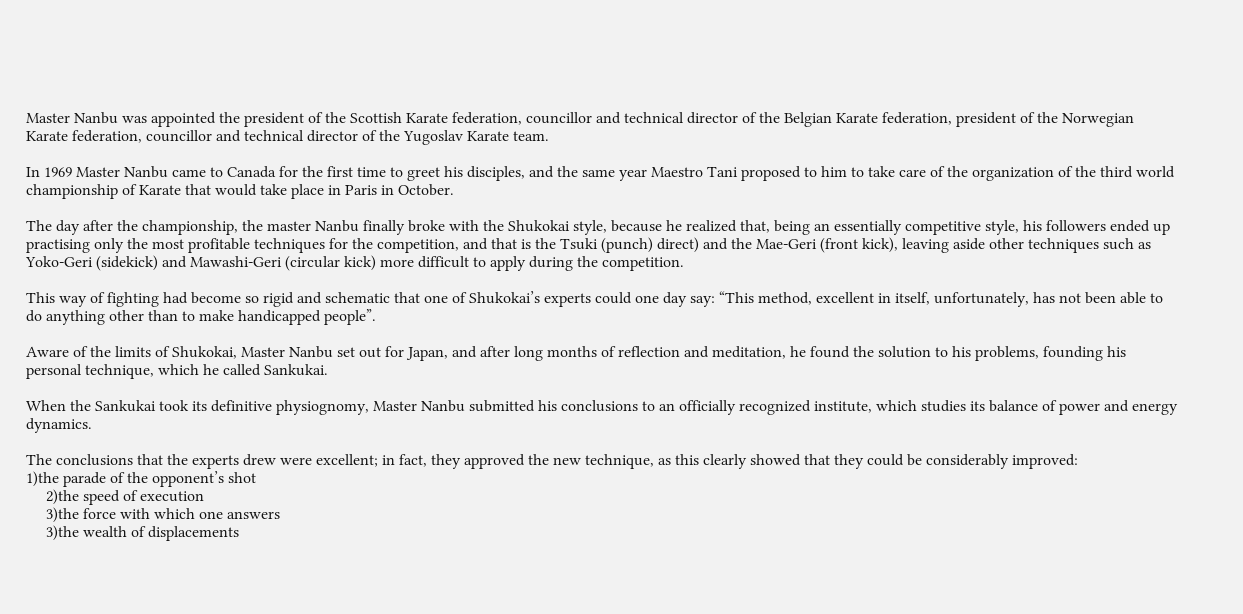Master Nanbu was appointed the president of the Scottish Karate federation, councillor and technical director of the Belgian Karate federation, president of the Norwegian Karate federation, councillor and technical director of the Yugoslav Karate team.

In 1969 Master Nanbu came to Canada for the first time to greet his disciples, and the same year Maestro Tani proposed to him to take care of the organization of the third world championship of Karate that would take place in Paris in October.

The day after the championship, the master Nanbu finally broke with the Shukokai style, because he realized that, being an essentially competitive style, his followers ended up practising only the most profitable techniques for the competition, and that is the Tsuki (punch) direct) and the Mae-Geri (front kick), leaving aside other techniques such as Yoko-Geri (sidekick) and Mawashi-Geri (circular kick) more difficult to apply during the competition.

This way of fighting had become so rigid and schematic that one of Shukokai’s experts could one day say: “This method, excellent in itself, unfortunately, has not been able to do anything other than to make handicapped people”.

Aware of the limits of Shukokai, Master Nanbu set out for Japan, and after long months of reflection and meditation, he found the solution to his problems, founding his personal technique, which he called Sankukai.

When the Sankukai took its definitive physiognomy, Master Nanbu submitted his conclusions to an officially recognized institute, which studies its balance of power and energy dynamics.

The conclusions that the experts drew were excellent; in fact, they approved the new technique, as this clearly showed that they could be considerably improved:
1)the parade of the opponent’s shot
     2)the speed of execution
     3)the force with which one answers
     3)the wealth of displacements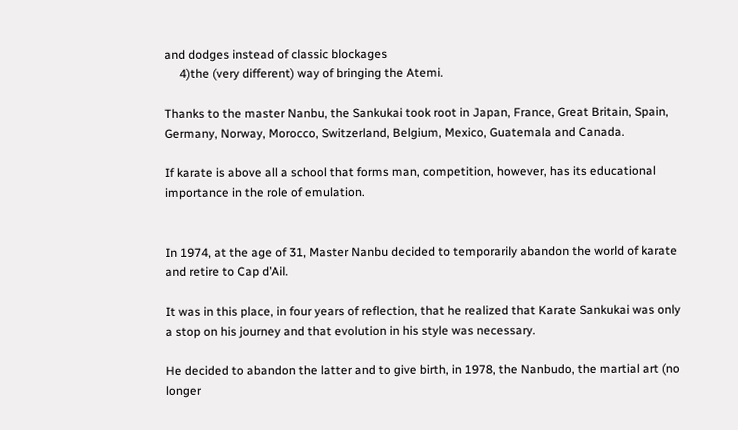and dodges instead of classic blockages
     4)the (very different) way of bringing the Atemi.

Thanks to the master Nanbu, the Sankukai took root in Japan, France, Great Britain, Spain, Germany, Norway, Morocco, Switzerland, Belgium, Mexico, Guatemala and Canada.

If karate is above all a school that forms man, competition, however, has its educational importance in the role of emulation.


In 1974, at the age of 31, Master Nanbu decided to temporarily abandon the world of karate and retire to Cap d’Ail.

It was in this place, in four years of reflection, that he realized that Karate Sankukai was only a stop on his journey and that evolution in his style was necessary.

He decided to abandon the latter and to give birth, in 1978, the Nanbudo, the martial art (no longer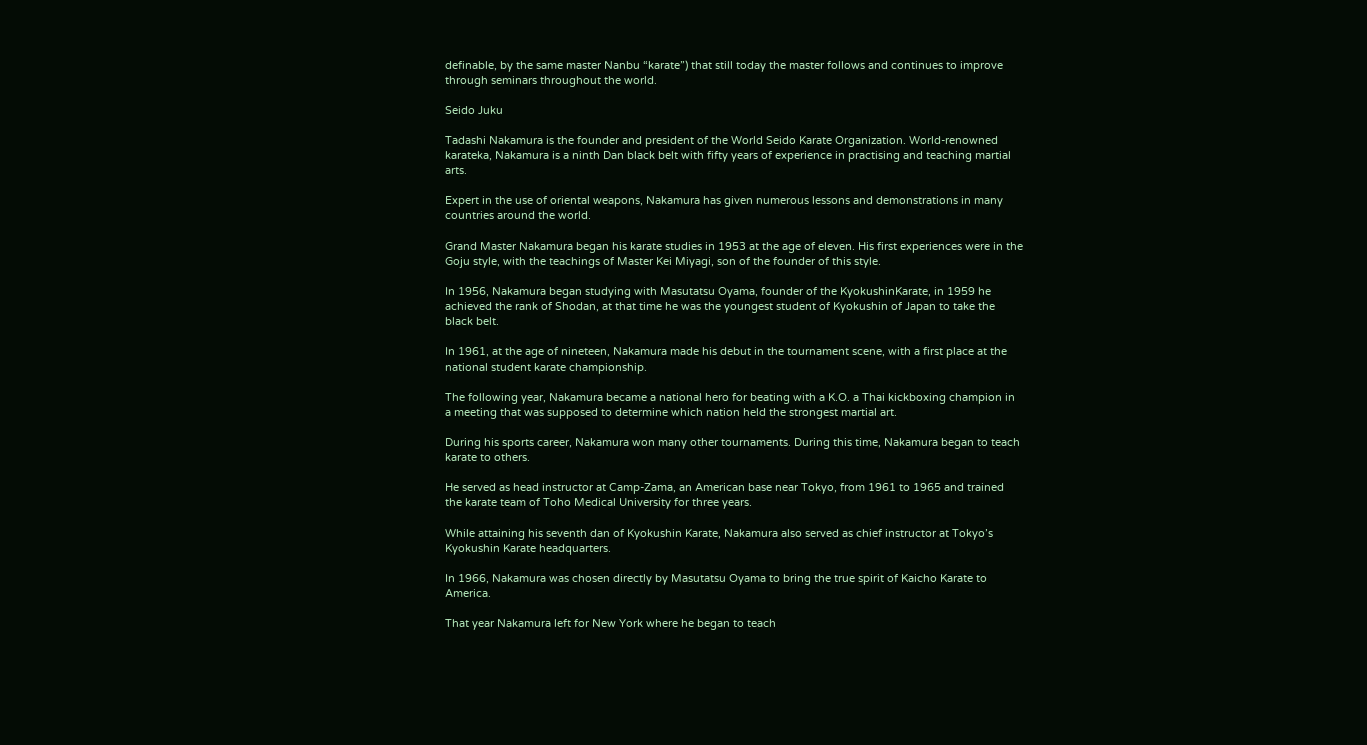definable, by the same master Nanbu “karate”) that still today the master follows and continues to improve through seminars throughout the world.

Seido Juku

Tadashi Nakamura is the founder and president of the World Seido Karate Organization. World-renowned karateka, Nakamura is a ninth Dan black belt with fifty years of experience in practising and teaching martial arts.

Expert in the use of oriental weapons, Nakamura has given numerous lessons and demonstrations in many countries around the world.

Grand Master Nakamura began his karate studies in 1953 at the age of eleven. His first experiences were in the Goju style, with the teachings of Master Kei Miyagi, son of the founder of this style.

In 1956, Nakamura began studying with Masutatsu Oyama, founder of the KyokushinKarate, in 1959 he achieved the rank of Shodan, at that time he was the youngest student of Kyokushin of Japan to take the black belt.

In 1961, at the age of nineteen, Nakamura made his debut in the tournament scene, with a first place at the national student karate championship.

The following year, Nakamura became a national hero for beating with a K.O. a Thai kickboxing champion in a meeting that was supposed to determine which nation held the strongest martial art.

During his sports career, Nakamura won many other tournaments. During this time, Nakamura began to teach karate to others.

He served as head instructor at Camp-Zama, an American base near Tokyo, from 1961 to 1965 and trained the karate team of Toho Medical University for three years.

While attaining his seventh dan of Kyokushin Karate, Nakamura also served as chief instructor at Tokyo’s Kyokushin Karate headquarters.

In 1966, Nakamura was chosen directly by Masutatsu Oyama to bring the true spirit of Kaicho Karate to America.

That year Nakamura left for New York where he began to teach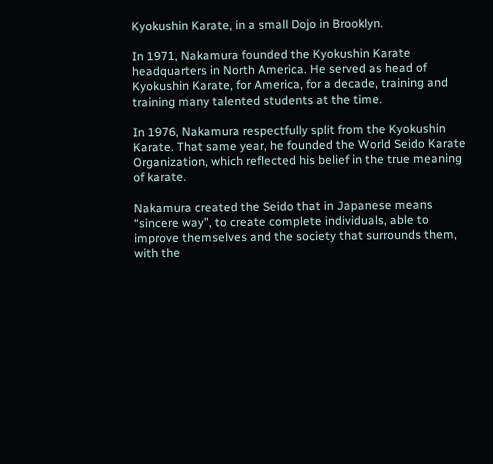Kyokushin Karate, in a small Dojo in Brooklyn.

In 1971, Nakamura founded the Kyokushin Karate headquarters in North America. He served as head of Kyokushin Karate, for America, for a decade, training and training many talented students at the time.

In 1976, Nakamura respectfully split from the Kyokushin Karate. That same year, he founded the World Seido Karate Organization, which reflected his belief in the true meaning of karate.

Nakamura created the Seido that in Japanese means “sincere way”, to create complete individuals, able to improve themselves and the society that surrounds them, with the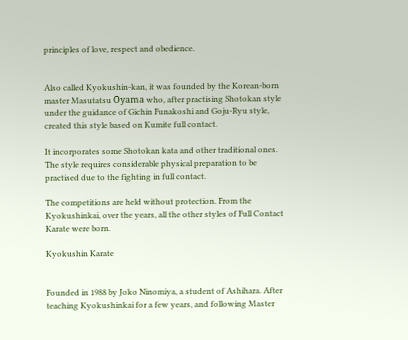principles of love, respect and obedience.


Also called Kyokushin-kan, it was founded by the Korean-born master Masutatsu Ōyama who, after practising Shotokan style under the guidance of Gichin Funakoshi and Goju-Ryu style, created this style based on Kumite full contact.

It incorporates some Shotokan kata and other traditional ones. The style requires considerable physical preparation to be practised due to the fighting in full contact.

The competitions are held without protection. From the Kyokushinkai, over the years, all the other styles of Full Contact Karate were born.

Kyokushin Karate


Founded in 1988 by Joko Ninomiya, a student of Ashihara. After teaching Kyokushinkai for a few years, and following Master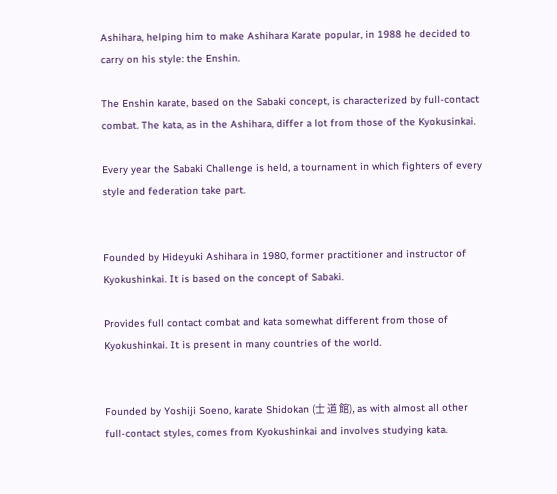Ashihara, helping him to make Ashihara Karate popular, in 1988 he decided to carry on his style: the Enshin.

The Enshin karate, based on the Sabaki concept, is characterized by full-contact combat. The kata, as in the Ashihara, differ a lot from those of the Kyokusinkai.

Every year the Sabaki Challenge is held, a tournament in which fighters of every style and federation take part.


Founded by Hideyuki Ashihara in 1980, former practitioner and instructor of Kyokushinkai. It is based on the concept of Sabaki.

Provides full contact combat and kata somewhat different from those of Kyokushinkai. It is present in many countries of the world.


Founded by Yoshiji Soeno, karate Shidokan (士 道 館), as with almost all other full-contact styles, comes from Kyokushinkai and involves studying kata.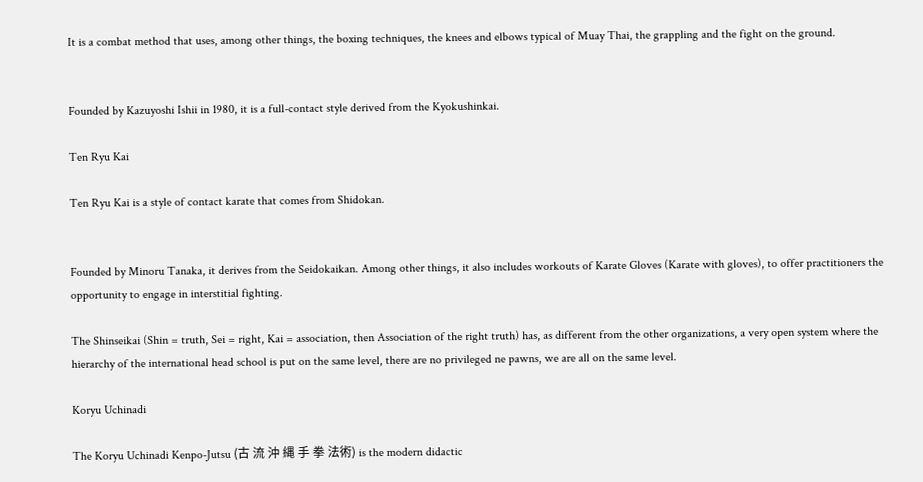It is a combat method that uses, among other things, the boxing techniques, the knees and elbows typical of Muay Thai, the grappling and the fight on the ground.


Founded by Kazuyoshi Ishii in 1980, it is a full-contact style derived from the Kyokushinkai.

Ten Ryu Kai

Ten Ryu Kai is a style of contact karate that comes from Shidokan.


Founded by Minoru Tanaka, it derives from the Seidokaikan. Among other things, it also includes workouts of Karate Gloves (Karate with gloves), to offer practitioners the opportunity to engage in interstitial fighting.

The Shinseikai (Shin = truth, Sei = right, Kai = association, then Association of the right truth) has, as different from the other organizations, a very open system where the hierarchy of the international head school is put on the same level, there are no privileged ne pawns, we are all on the same level.

Koryu Uchinadi

The Koryu Uchinadi Kenpo-Jutsu (古 流 沖 縄 手 拳 法術) is the modern didactic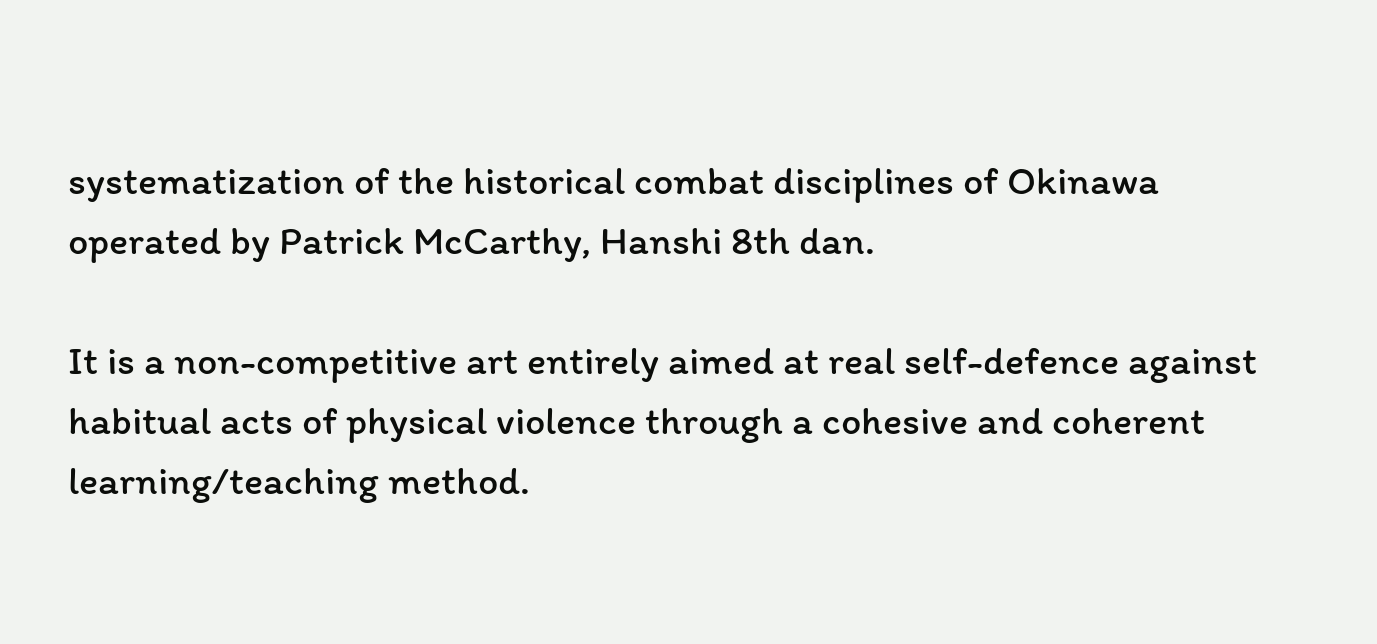systematization of the historical combat disciplines of Okinawa operated by Patrick McCarthy, Hanshi 8th dan.

It is a non-competitive art entirely aimed at real self-defence against habitual acts of physical violence through a cohesive and coherent learning/teaching method.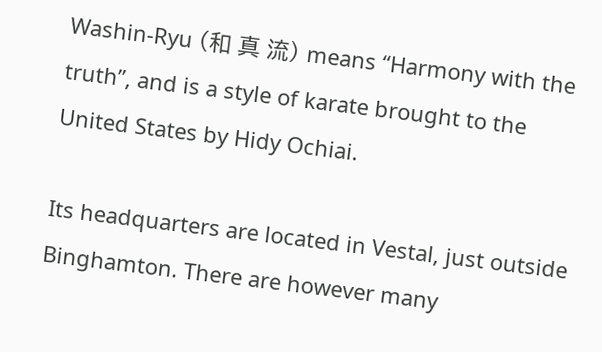Washin-Ryu (和 真 流) means “Harmony with the truth”, and is a style of karate brought to the United States by Hidy Ochiai.

Its headquarters are located in Vestal, just outside Binghamton. There are however many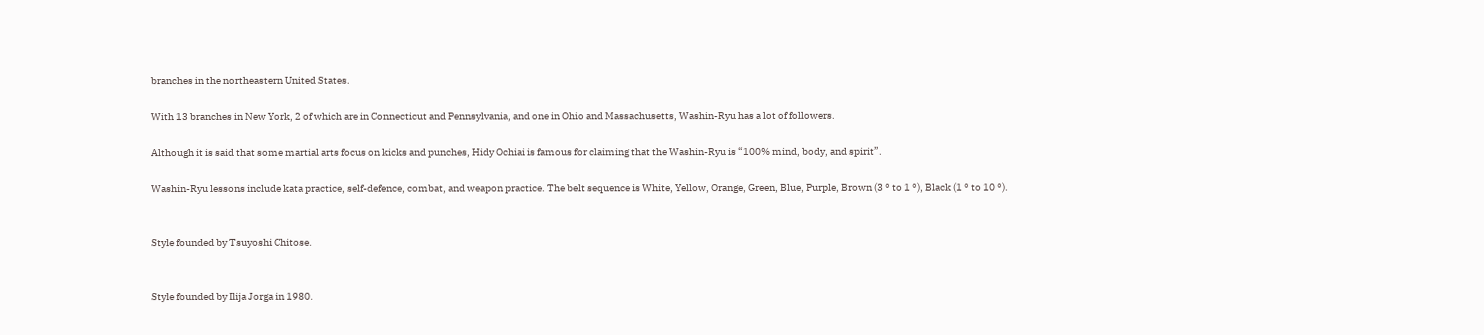branches in the northeastern United States.

With 13 branches in New York, 2 of which are in Connecticut and Pennsylvania, and one in Ohio and Massachusetts, Washin-Ryu has a lot of followers.

Although it is said that some martial arts focus on kicks and punches, Hidy Ochiai is famous for claiming that the Washin-Ryu is “100% mind, body, and spirit”.

Washin-Ryu lessons include kata practice, self-defence, combat, and weapon practice. The belt sequence is White, Yellow, Orange, Green, Blue, Purple, Brown (3 ° to 1 °), Black (1 ° to 10 °).


Style founded by Tsuyoshi Chitose.


Style founded by Ilija Jorga in 1980.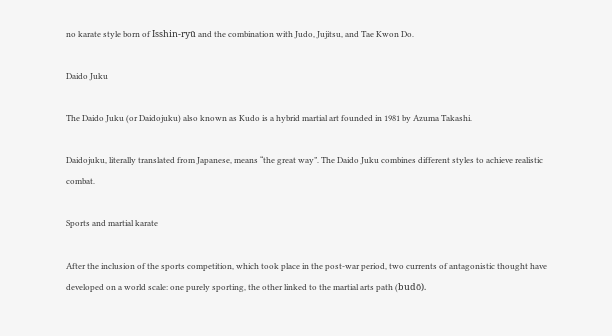no karate style born of Isshin-ryū and the combination with Judo, Jujitsu, and Tae Kwon Do.

Daido Juku

The Daido Juku (or Daidojuku) also known as Kudo is a hybrid martial art founded in 1981 by Azuma Takashi.

Daidojuku, literally translated from Japanese, means “the great way”. The Daido Juku combines different styles to achieve realistic combat.

Sports and martial karate

After the inclusion of the sports competition, which took place in the post-war period, two currents of antagonistic thought have developed on a world scale: one purely sporting, the other linked to the martial arts path (budō).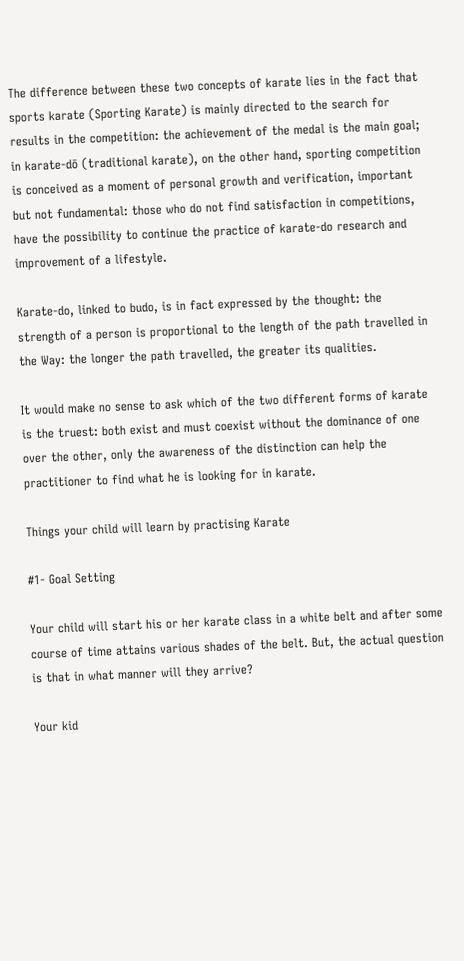The difference between these two concepts of karate lies in the fact that sports karate (Sporting Karate) is mainly directed to the search for results in the competition: the achievement of the medal is the main goal; in karate-dō (traditional karate), on the other hand, sporting competition is conceived as a moment of personal growth and verification, important but not fundamental: those who do not find satisfaction in competitions, have the possibility to continue the practice of karate-do research and improvement of a lifestyle.

Karate-do, linked to budo, is in fact expressed by the thought: the strength of a person is proportional to the length of the path travelled in the Way: the longer the path travelled, the greater its qualities.

It would make no sense to ask which of the two different forms of karate is the truest: both exist and must coexist without the dominance of one over the other, only the awareness of the distinction can help the practitioner to find what he is looking for in karate.

Things your child will learn by practising Karate

#1- Goal Setting

Your child will start his or her karate class in a white belt and after some course of time attains various shades of the belt. But, the actual question is that in what manner will they arrive?

Your kid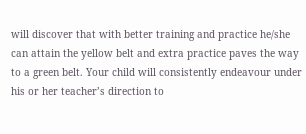will discover that with better training and practice he/she can attain the yellow belt and extra practice paves the way to a green belt. Your child will consistently endeavour under his or her teacher’s direction to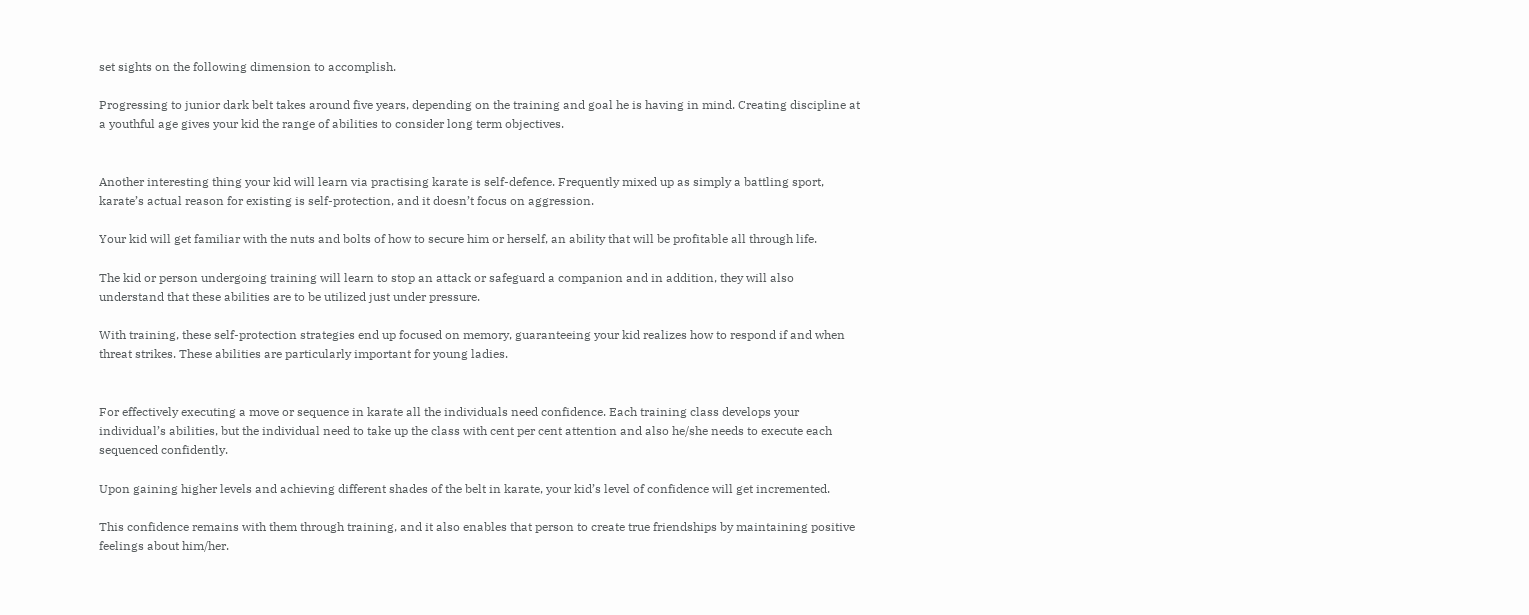set sights on the following dimension to accomplish.

Progressing to junior dark belt takes around five years, depending on the training and goal he is having in mind. Creating discipline at a youthful age gives your kid the range of abilities to consider long term objectives.


Another interesting thing your kid will learn via practising karate is self-defence. Frequently mixed up as simply a battling sport, karate’s actual reason for existing is self-protection, and it doesn’t focus on aggression.

Your kid will get familiar with the nuts and bolts of how to secure him or herself, an ability that will be profitable all through life.

The kid or person undergoing training will learn to stop an attack or safeguard a companion and in addition, they will also understand that these abilities are to be utilized just under pressure.

With training, these self-protection strategies end up focused on memory, guaranteeing your kid realizes how to respond if and when threat strikes. These abilities are particularly important for young ladies.


For effectively executing a move or sequence in karate all the individuals need confidence. Each training class develops your individual’s abilities, but the individual need to take up the class with cent per cent attention and also he/she needs to execute each sequenced confidently.

Upon gaining higher levels and achieving different shades of the belt in karate, your kid’s level of confidence will get incremented.

This confidence remains with them through training, and it also enables that person to create true friendships by maintaining positive feelings about him/her.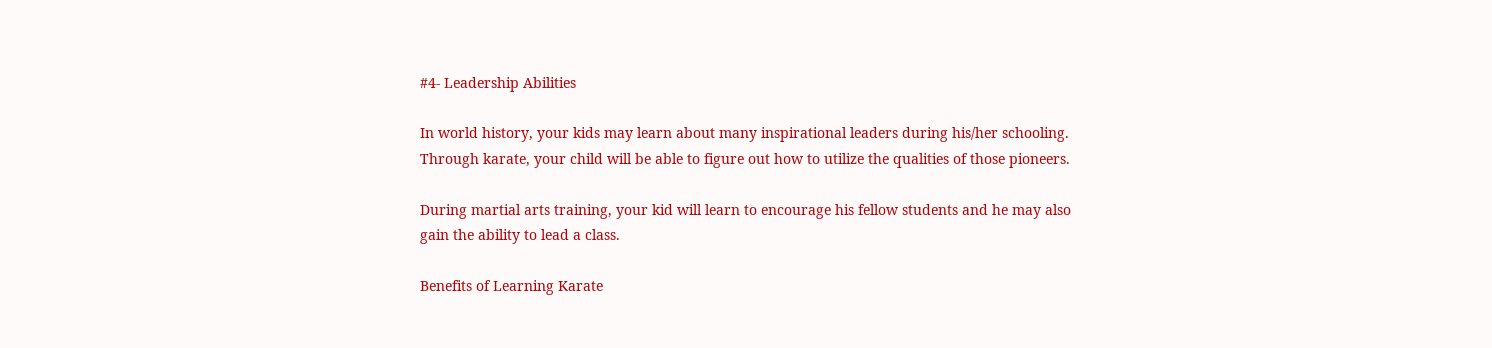#4- Leadership Abilities

In world history, your kids may learn about many inspirational leaders during his/her schooling. Through karate, your child will be able to figure out how to utilize the qualities of those pioneers.

During martial arts training, your kid will learn to encourage his fellow students and he may also gain the ability to lead a class.

Benefits of Learning Karate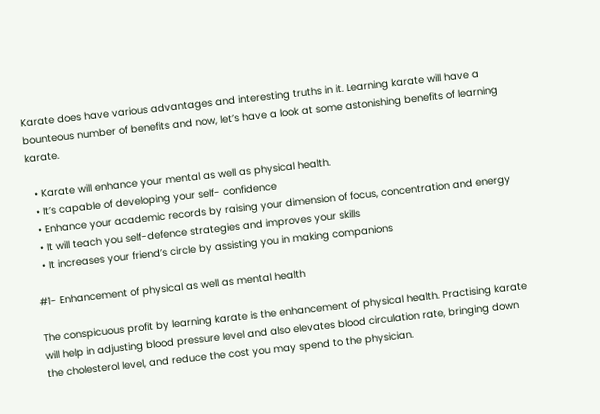Karate does have various advantages and interesting truths in it. Learning karate will have a bounteous number of benefits and now, let’s have a look at some astonishing benefits of learning karate.

  • Karate will enhance your mental as well as physical health.
  • It’s capable of developing your self- confidence
  • Enhance your academic records by raising your dimension of focus, concentration and energy
  • It will teach you self-defence strategies and improves your skills
  • It increases your friend’s circle by assisting you in making companions

#1- Enhancement of physical as well as mental health

The conspicuous profit by learning karate is the enhancement of physical health. Practising karate will help in adjusting blood pressure level and also elevates blood circulation rate, bringing down the cholesterol level, and reduce the cost you may spend to the physician.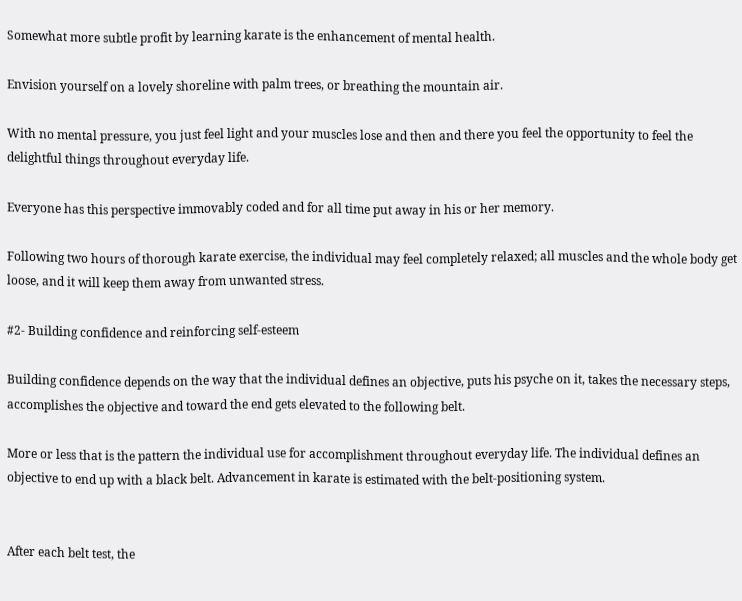Somewhat more subtle profit by learning karate is the enhancement of mental health.

Envision yourself on a lovely shoreline with palm trees, or breathing the mountain air.

With no mental pressure, you just feel light and your muscles lose and then and there you feel the opportunity to feel the delightful things throughout everyday life.

Everyone has this perspective immovably coded and for all time put away in his or her memory.

Following two hours of thorough karate exercise, the individual may feel completely relaxed; all muscles and the whole body get loose, and it will keep them away from unwanted stress.

#2- Building confidence and reinforcing self-esteem

Building confidence depends on the way that the individual defines an objective, puts his psyche on it, takes the necessary steps, accomplishes the objective and toward the end gets elevated to the following belt.

More or less that is the pattern the individual use for accomplishment throughout everyday life. The individual defines an objective to end up with a black belt. Advancement in karate is estimated with the belt-positioning system.


After each belt test, the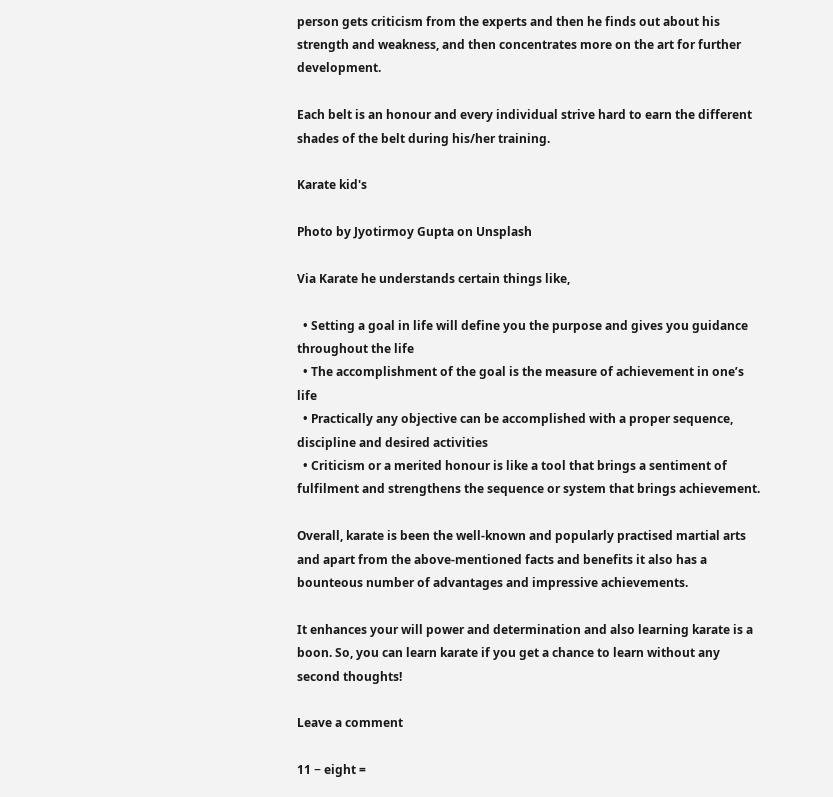person gets criticism from the experts and then he finds out about his strength and weakness, and then concentrates more on the art for further development.

Each belt is an honour and every individual strive hard to earn the different shades of the belt during his/her training.

Karate kid's

Photo by Jyotirmoy Gupta on Unsplash

Via Karate he understands certain things like,

  • Setting a goal in life will define you the purpose and gives you guidance throughout the life
  • The accomplishment of the goal is the measure of achievement in one’s life
  • Practically any objective can be accomplished with a proper sequence, discipline and desired activities
  • Criticism or a merited honour is like a tool that brings a sentiment of fulfilment and strengthens the sequence or system that brings achievement.

Overall, karate is been the well-known and popularly practised martial arts and apart from the above-mentioned facts and benefits it also has a bounteous number of advantages and impressive achievements.

It enhances your will power and determination and also learning karate is a boon. So, you can learn karate if you get a chance to learn without any second thoughts!

Leave a comment

11 − eight =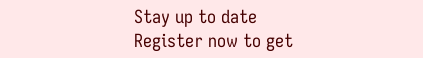Stay up to date
Register now to get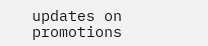updates on promotions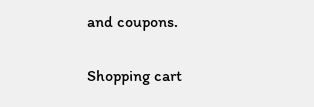and coupons.

Shopping cart